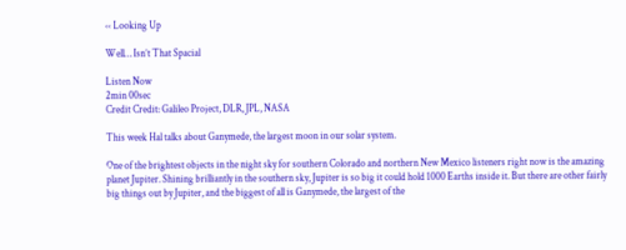‹‹ Looking Up

Well… Isn’t That Spacial

Listen Now
2min 00sec
Credit Credit: Galileo Project, DLR, JPL, NASA

This week Hal talks about Ganymede, the largest moon in our solar system.

One of the brightest objects in the night sky for southern Colorado and northern New Mexico listeners right now is the amazing planet Jupiter. Shining brilliantly in the southern sky, Jupiter is so big it could hold 1000 Earths inside it. But there are other fairly big things out by Jupiter, and the biggest of all is Ganymede, the largest of the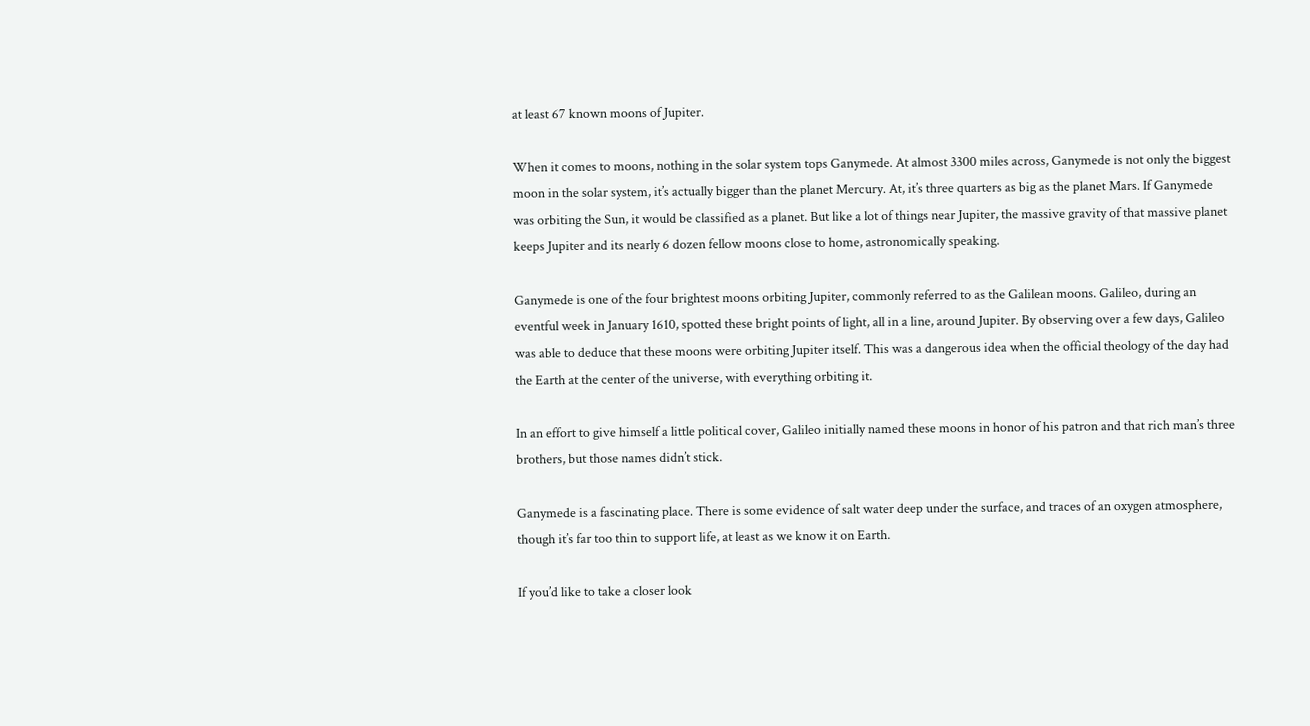at least 67 known moons of Jupiter.

When it comes to moons, nothing in the solar system tops Ganymede. At almost 3300 miles across, Ganymede is not only the biggest moon in the solar system, it’s actually bigger than the planet Mercury. At, it’s three quarters as big as the planet Mars. If Ganymede was orbiting the Sun, it would be classified as a planet. But like a lot of things near Jupiter, the massive gravity of that massive planet keeps Jupiter and its nearly 6 dozen fellow moons close to home, astronomically speaking.

Ganymede is one of the four brightest moons orbiting Jupiter, commonly referred to as the Galilean moons. Galileo, during an eventful week in January 1610, spotted these bright points of light, all in a line, around Jupiter. By observing over a few days, Galileo was able to deduce that these moons were orbiting Jupiter itself. This was a dangerous idea when the official theology of the day had the Earth at the center of the universe, with everything orbiting it.

In an effort to give himself a little political cover, Galileo initially named these moons in honor of his patron and that rich man’s three brothers, but those names didn’t stick.

Ganymede is a fascinating place. There is some evidence of salt water deep under the surface, and traces of an oxygen atmosphere, though it’s far too thin to support life, at least as we know it on Earth.

If you’d like to take a closer look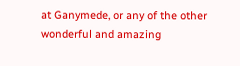at Ganymede, or any of the other wonderful and amazing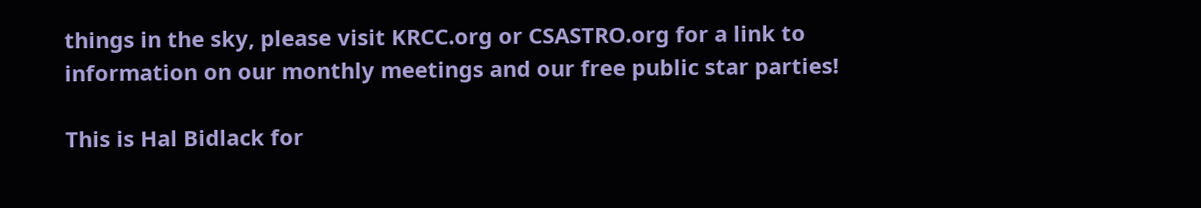things in the sky, please visit KRCC.org or CSASTRO.org for a link to information on our monthly meetings and our free public star parties!

This is Hal Bidlack for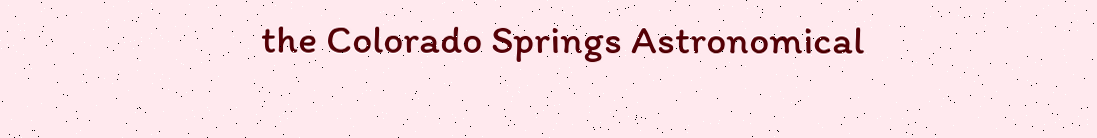the Colorado Springs Astronomical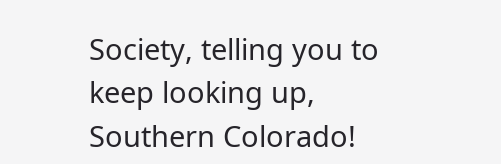Society, telling you to keep looking up, Southern Colorado!